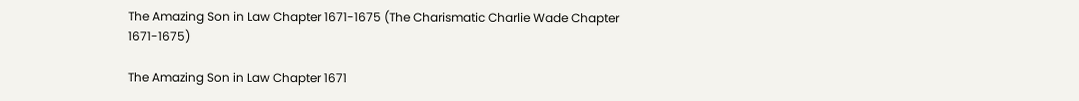The Amazing Son in Law Chapter 1671-1675 (The Charismatic Charlie Wade Chapter 1671-1675)

The Amazing Son in Law Chapter 1671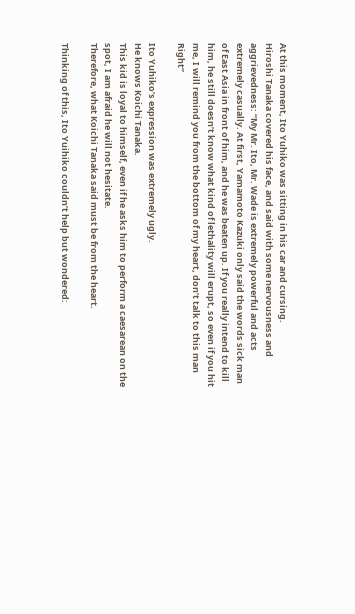At this moment, Ito Yuhiko was sitting in his car and cursing.
Hiroshi Tanaka covered his face, and said with some nervousness and aggrievedness: “My Mr. Ito, Mr. Wade is extremely powerful and acts extremely casually. At first, Yamamoto Kazuki only said the words sick man of East Asia in front of him, and he was beaten up. If you really intend to kill him, he still doesn’t know what kind of lethality will erupt, so even if you hit me, I will remind you from the bottom of my heart, don’t talk to this man Right”

Ito Yuhiko’s expression was extremely ugly.
He knows Koichi Tanaka.
This kid is loyal to himself, even if he asks him to perform a caesarean on the spot, I am afraid he will not hesitate.
Therefore, what Koichi Tanaka said must be from the heart.

Thinking of this, Ito Yuihiko couldn’t help but wondered: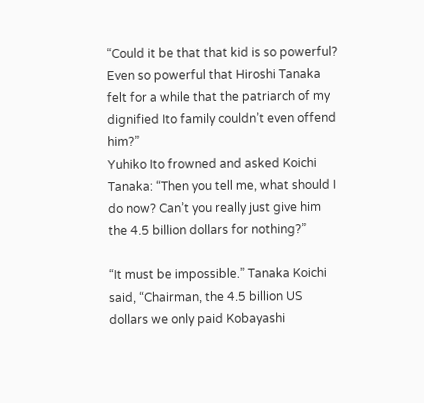“Could it be that that kid is so powerful? Even so powerful that Hiroshi Tanaka felt for a while that the patriarch of my dignified Ito family couldn’t even offend him?”
Yuhiko Ito frowned and asked Koichi Tanaka: “Then you tell me, what should I do now? Can’t you really just give him the 4.5 billion dollars for nothing?”

“It must be impossible.” Tanaka Koichi said, “Chairman, the 4.5 billion US dollars we only paid Kobayashi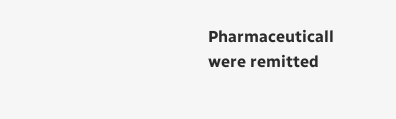Pharmaceuticall were remitted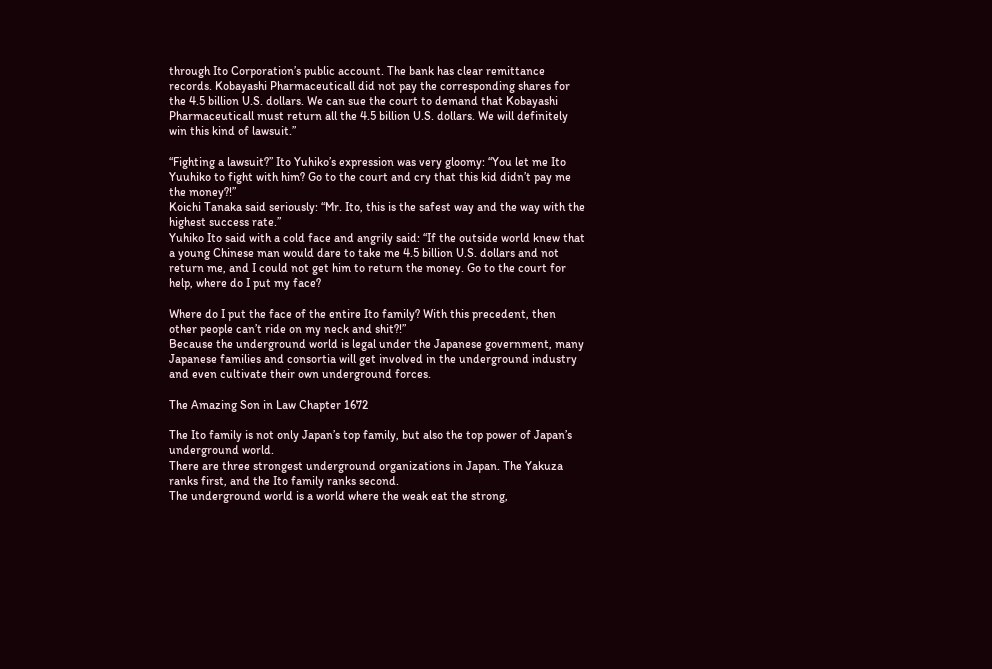through Ito Corporation’s public account. The bank has clear remittance records. Kobayashi Pharmaceuticall did not pay the corresponding shares for the 4.5 billion U.S. dollars. We can sue the court to demand that Kobayashi Pharmaceuticall must return all the 4.5 billion U.S. dollars. We will definitely win this kind of lawsuit.”

“Fighting a lawsuit?” Ito Yuhiko’s expression was very gloomy: “You let me Ito Yuuhiko to fight with him? Go to the court and cry that this kid didn’t pay me the money?!”
Koichi Tanaka said seriously: “Mr. Ito, this is the safest way and the way with the highest success rate.”
Yuhiko Ito said with a cold face and angrily said: “If the outside world knew that a young Chinese man would dare to take me 4.5 billion U.S. dollars and not return me, and I could not get him to return the money. Go to the court for help, where do I put my face?

Where do I put the face of the entire Ito family? With this precedent, then other people can’t ride on my neck and shit?!”
Because the underground world is legal under the Japanese government, many Japanese families and consortia will get involved in the underground industry and even cultivate their own underground forces.

The Amazing Son in Law Chapter 1672

The Ito family is not only Japan’s top family, but also the top power of Japan’s underground world.
There are three strongest underground organizations in Japan. The Yakuza ranks first, and the Ito family ranks second.
The underground world is a world where the weak eat the strong,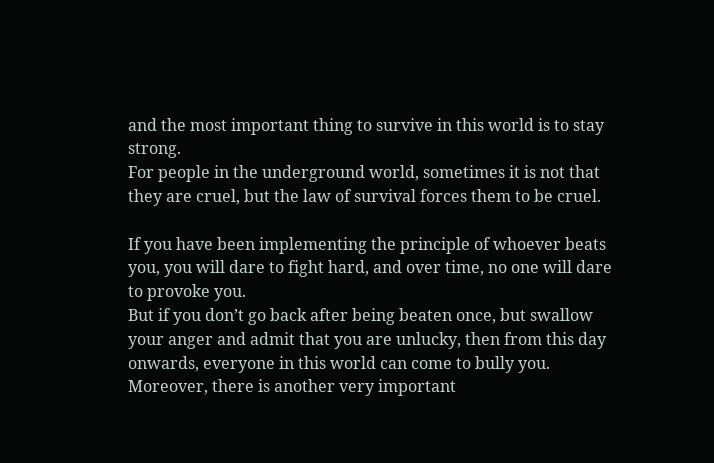and the most important thing to survive in this world is to stay strong.
For people in the underground world, sometimes it is not that they are cruel, but the law of survival forces them to be cruel.

If you have been implementing the principle of whoever beats you, you will dare to fight hard, and over time, no one will dare to provoke you.
But if you don’t go back after being beaten once, but swallow your anger and admit that you are unlucky, then from this day onwards, everyone in this world can come to bully you.
Moreover, there is another very important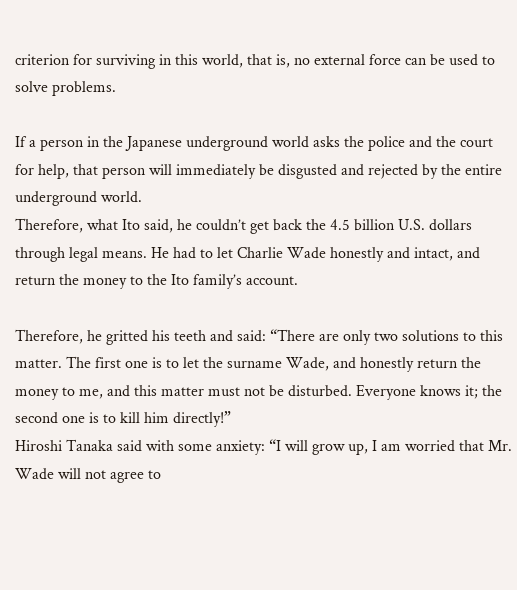criterion for surviving in this world, that is, no external force can be used to solve problems.

If a person in the Japanese underground world asks the police and the court for help, that person will immediately be disgusted and rejected by the entire underground world.
Therefore, what Ito said, he couldn’t get back the 4.5 billion U.S. dollars through legal means. He had to let Charlie Wade honestly and intact, and return the money to the Ito family’s account.

Therefore, he gritted his teeth and said: “There are only two solutions to this matter. The first one is to let the surname Wade, and honestly return the money to me, and this matter must not be disturbed. Everyone knows it; the second one is to kill him directly!”
Hiroshi Tanaka said with some anxiety: “I will grow up, I am worried that Mr. Wade will not agree to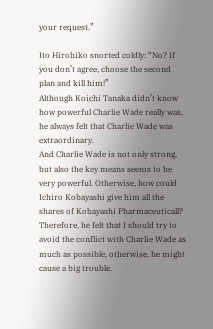your request.”

Ito Hirohiko snorted coldly: “No? If you don’t agree, choose the second plan and kill him!”
Although Koichi Tanaka didn’t know how powerful Charlie Wade really was, he always felt that Charlie Wade was extraordinary.
And Charlie Wade is not only strong, but also the key means seems to be very powerful. Otherwise, how could Ichiro Kobayashi give him all the shares of Kobayashi Pharmaceuticall?
Therefore, he felt that I should try to avoid the conflict with Charlie Wade as much as possible, otherwise, he might cause a big trouble.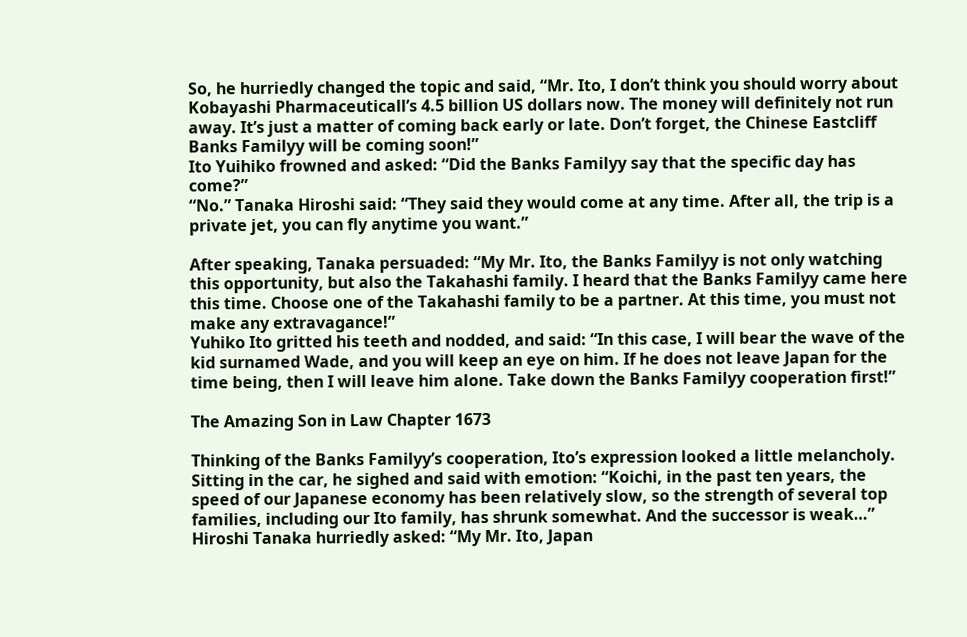So, he hurriedly changed the topic and said, “Mr. Ito, I don’t think you should worry about Kobayashi Pharmaceuticall’s 4.5 billion US dollars now. The money will definitely not run away. It’s just a matter of coming back early or late. Don’t forget, the Chinese Eastcliff Banks Familyy will be coming soon!”
Ito Yuihiko frowned and asked: “Did the Banks Familyy say that the specific day has come?”
“No.” Tanaka Hiroshi said: “They said they would come at any time. After all, the trip is a private jet, you can fly anytime you want.”

After speaking, Tanaka persuaded: “My Mr. Ito, the Banks Familyy is not only watching this opportunity, but also the Takahashi family. I heard that the Banks Familyy came here this time. Choose one of the Takahashi family to be a partner. At this time, you must not make any extravagance!”
Yuhiko Ito gritted his teeth and nodded, and said: “In this case, I will bear the wave of the kid surnamed Wade, and you will keep an eye on him. If he does not leave Japan for the time being, then I will leave him alone. Take down the Banks Familyy cooperation first!”

The Amazing Son in Law Chapter 1673

Thinking of the Banks Familyy’s cooperation, Ito’s expression looked a little melancholy.
Sitting in the car, he sighed and said with emotion: “Koichi, in the past ten years, the speed of our Japanese economy has been relatively slow, so the strength of several top families, including our Ito family, has shrunk somewhat. And the successor is weak…”
Hiroshi Tanaka hurriedly asked: “My Mr. Ito, Japan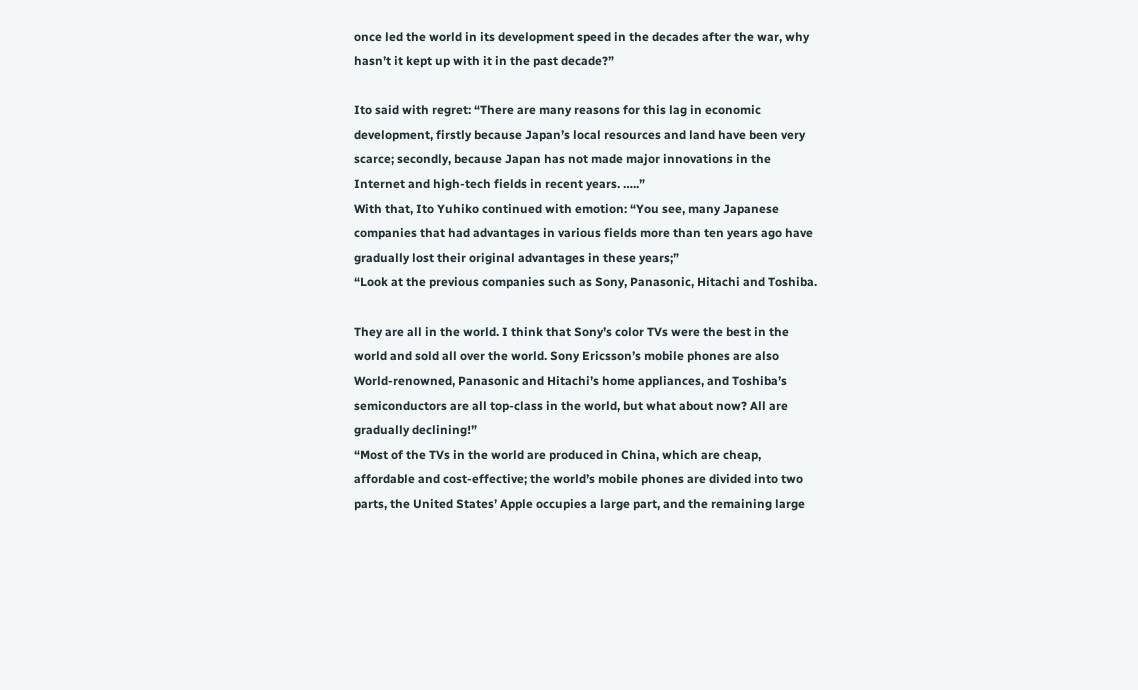once led the world in its development speed in the decades after the war, why hasn’t it kept up with it in the past decade?”

Ito said with regret: “There are many reasons for this lag in economic development, firstly because Japan’s local resources and land have been very scarce; secondly, because Japan has not made major innovations in the Internet and high-tech fields in recent years. …..”
With that, Ito Yuhiko continued with emotion: “You see, many Japanese companies that had advantages in various fields more than ten years ago have gradually lost their original advantages in these years;”
“Look at the previous companies such as Sony, Panasonic, Hitachi and Toshiba.

They are all in the world. I think that Sony’s color TVs were the best in the world and sold all over the world. Sony Ericsson’s mobile phones are also World-renowned, Panasonic and Hitachi’s home appliances, and Toshiba’s semiconductors are all top-class in the world, but what about now? All are gradually declining!”
“Most of the TVs in the world are produced in China, which are cheap, affordable and cost-effective; the world’s mobile phones are divided into two parts, the United States’ Apple occupies a large part, and the remaining large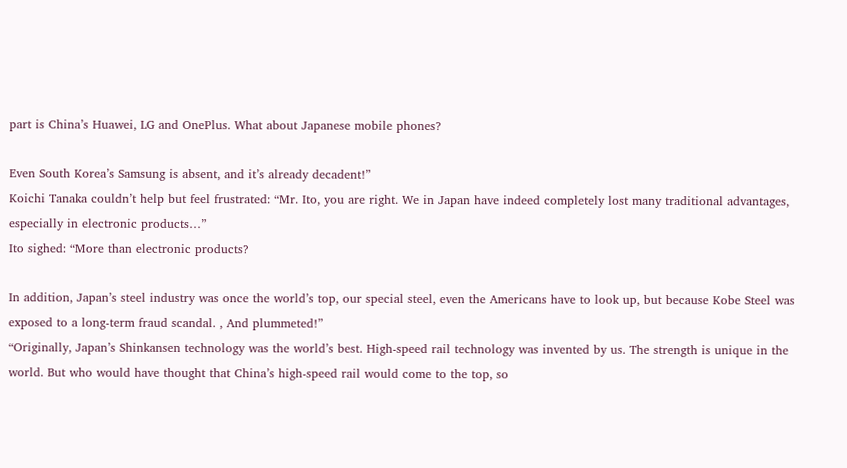part is China’s Huawei, LG and OnePlus. What about Japanese mobile phones?

Even South Korea’s Samsung is absent, and it’s already decadent!”
Koichi Tanaka couldn’t help but feel frustrated: “Mr. Ito, you are right. We in Japan have indeed completely lost many traditional advantages, especially in electronic products…”
Ito sighed: “More than electronic products?

In addition, Japan’s steel industry was once the world’s top, our special steel, even the Americans have to look up, but because Kobe Steel was exposed to a long-term fraud scandal. , And plummeted!”
“Originally, Japan’s Shinkansen technology was the world’s best. High-speed rail technology was invented by us. The strength is unique in the world. But who would have thought that China’s high-speed rail would come to the top, so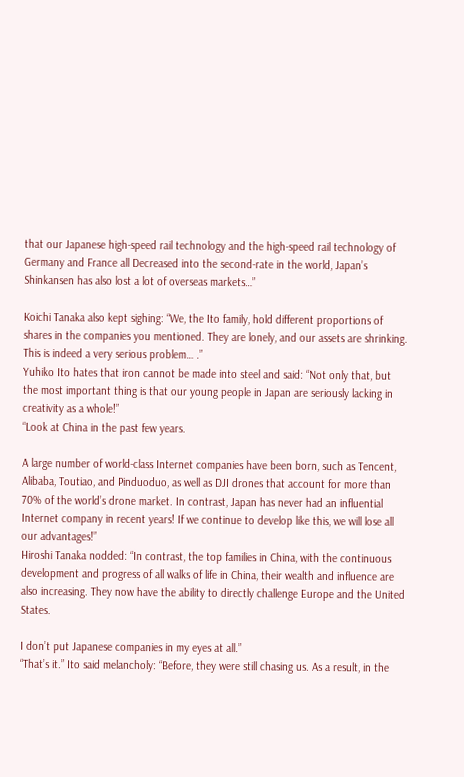that our Japanese high-speed rail technology and the high-speed rail technology of Germany and France all Decreased into the second-rate in the world, Japan’s Shinkansen has also lost a lot of overseas markets…”

Koichi Tanaka also kept sighing: “We, the Ito family, hold different proportions of shares in the companies you mentioned. They are lonely, and our assets are shrinking. This is indeed a very serious problem… .”
Yuhiko Ito hates that iron cannot be made into steel and said: “Not only that, but the most important thing is that our young people in Japan are seriously lacking in creativity as a whole!”
“Look at China in the past few years.

A large number of world-class Internet companies have been born, such as Tencent, Alibaba, Toutiao, and Pinduoduo, as well as DJI drones that account for more than 70% of the world’s drone market. In contrast, Japan has never had an influential Internet company in recent years! If we continue to develop like this, we will lose all our advantages!”
Hiroshi Tanaka nodded: “In contrast, the top families in China, with the continuous development and progress of all walks of life in China, their wealth and influence are also increasing. They now have the ability to directly challenge Europe and the United States.

I don’t put Japanese companies in my eyes at all.”
“That’s it.” Ito said melancholy: “Before, they were still chasing us. As a result, in the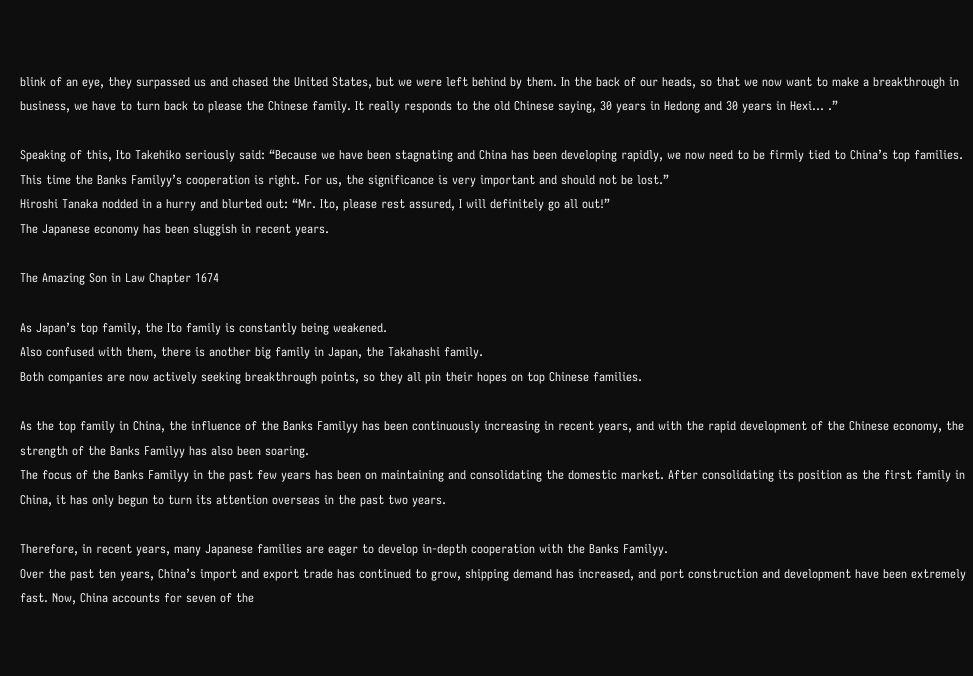blink of an eye, they surpassed us and chased the United States, but we were left behind by them. In the back of our heads, so that we now want to make a breakthrough in business, we have to turn back to please the Chinese family. It really responds to the old Chinese saying, 30 years in Hedong and 30 years in Hexi… .”

Speaking of this, Ito Takehiko seriously said: “Because we have been stagnating and China has been developing rapidly, we now need to be firmly tied to China’s top families. This time the Banks Familyy’s cooperation is right. For us, the significance is very important and should not be lost.”
Hiroshi Tanaka nodded in a hurry and blurted out: “Mr. Ito, please rest assured, I will definitely go all out!”
The Japanese economy has been sluggish in recent years.

The Amazing Son in Law Chapter 1674

As Japan’s top family, the Ito family is constantly being weakened.
Also confused with them, there is another big family in Japan, the Takahashi family.
Both companies are now actively seeking breakthrough points, so they all pin their hopes on top Chinese families.

As the top family in China, the influence of the Banks Familyy has been continuously increasing in recent years, and with the rapid development of the Chinese economy, the strength of the Banks Familyy has also been soaring.
The focus of the Banks Familyy in the past few years has been on maintaining and consolidating the domestic market. After consolidating its position as the first family in China, it has only begun to turn its attention overseas in the past two years.

Therefore, in recent years, many Japanese families are eager to develop in-depth cooperation with the Banks Familyy.
Over the past ten years, China’s import and export trade has continued to grow, shipping demand has increased, and port construction and development have been extremely fast. Now, China accounts for seven of the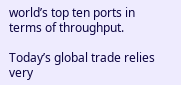world’s top ten ports in terms of throughput.

Today’s global trade relies very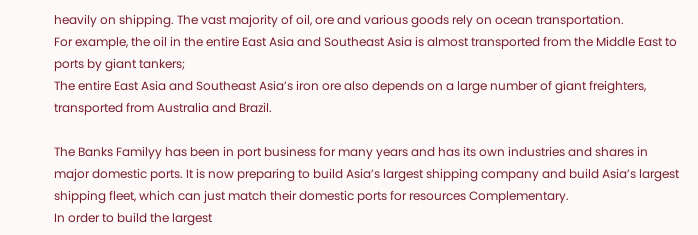heavily on shipping. The vast majority of oil, ore and various goods rely on ocean transportation.
For example, the oil in the entire East Asia and Southeast Asia is almost transported from the Middle East to ports by giant tankers;
The entire East Asia and Southeast Asia’s iron ore also depends on a large number of giant freighters, transported from Australia and Brazil.

The Banks Familyy has been in port business for many years and has its own industries and shares in major domestic ports. It is now preparing to build Asia’s largest shipping company and build Asia’s largest shipping fleet, which can just match their domestic ports for resources Complementary.
In order to build the largest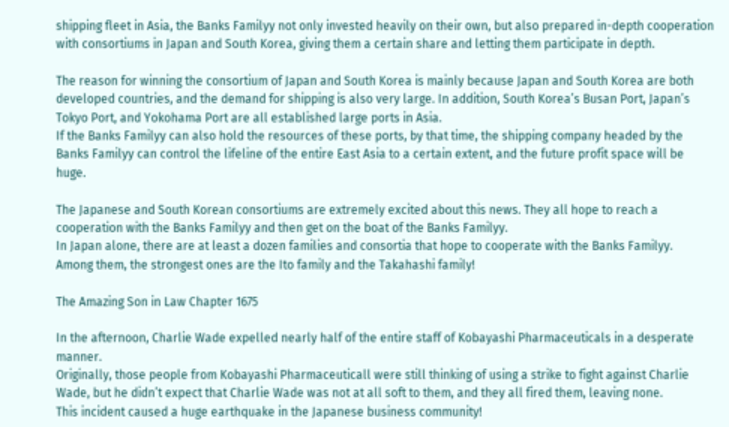shipping fleet in Asia, the Banks Familyy not only invested heavily on their own, but also prepared in-depth cooperation with consortiums in Japan and South Korea, giving them a certain share and letting them participate in depth.

The reason for winning the consortium of Japan and South Korea is mainly because Japan and South Korea are both developed countries, and the demand for shipping is also very large. In addition, South Korea’s Busan Port, Japan’s Tokyo Port, and Yokohama Port are all established large ports in Asia.
If the Banks Familyy can also hold the resources of these ports, by that time, the shipping company headed by the Banks Familyy can control the lifeline of the entire East Asia to a certain extent, and the future profit space will be huge.

The Japanese and South Korean consortiums are extremely excited about this news. They all hope to reach a cooperation with the Banks Familyy and then get on the boat of the Banks Familyy.
In Japan alone, there are at least a dozen families and consortia that hope to cooperate with the Banks Familyy.
Among them, the strongest ones are the Ito family and the Takahashi family!

The Amazing Son in Law Chapter 1675

In the afternoon, Charlie Wade expelled nearly half of the entire staff of Kobayashi Pharmaceuticals in a desperate manner.
Originally, those people from Kobayashi Pharmaceuticall were still thinking of using a strike to fight against Charlie Wade, but he didn’t expect that Charlie Wade was not at all soft to them, and they all fired them, leaving none.
This incident caused a huge earthquake in the Japanese business community!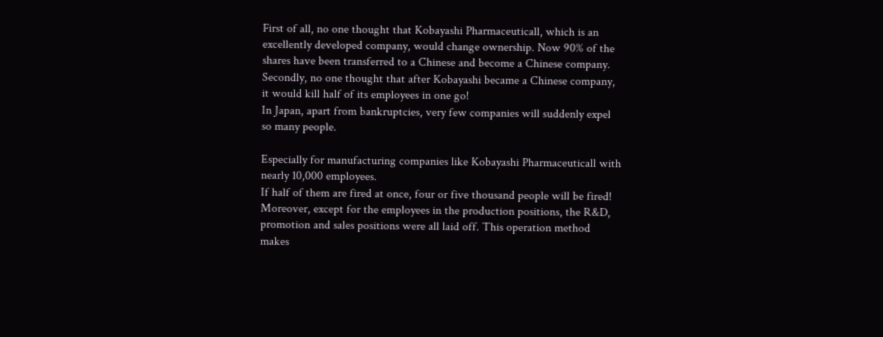First of all, no one thought that Kobayashi Pharmaceuticall, which is an excellently developed company, would change ownership. Now 90% of the shares have been transferred to a Chinese and become a Chinese company.
Secondly, no one thought that after Kobayashi became a Chinese company, it would kill half of its employees in one go!
In Japan, apart from bankruptcies, very few companies will suddenly expel so many people.

Especially for manufacturing companies like Kobayashi Pharmaceuticall with nearly 10,000 employees.
If half of them are fired at once, four or five thousand people will be fired!
Moreover, except for the employees in the production positions, the R&D, promotion and sales positions were all laid off. This operation method makes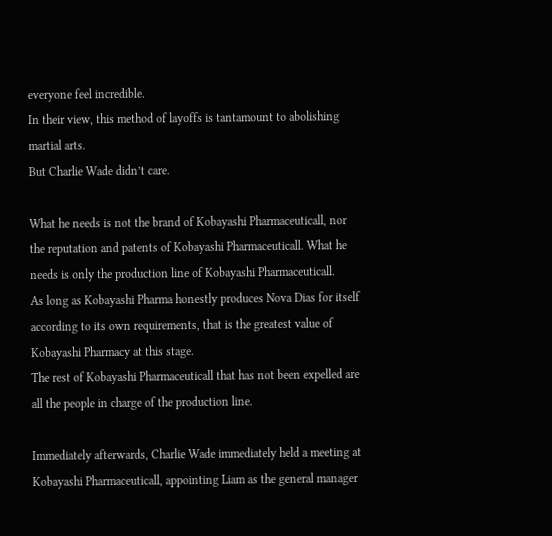everyone feel incredible.
In their view, this method of layoffs is tantamount to abolishing martial arts.
But Charlie Wade didn’t care.

What he needs is not the brand of Kobayashi Pharmaceuticall, nor the reputation and patents of Kobayashi Pharmaceuticall. What he needs is only the production line of Kobayashi Pharmaceuticall.
As long as Kobayashi Pharma honestly produces Nova Dias for itself according to its own requirements, that is the greatest value of Kobayashi Pharmacy at this stage.
The rest of Kobayashi Pharmaceuticall that has not been expelled are all the people in charge of the production line.

Immediately afterwards, Charlie Wade immediately held a meeting at Kobayashi Pharmaceuticall, appointing Liam as the general manager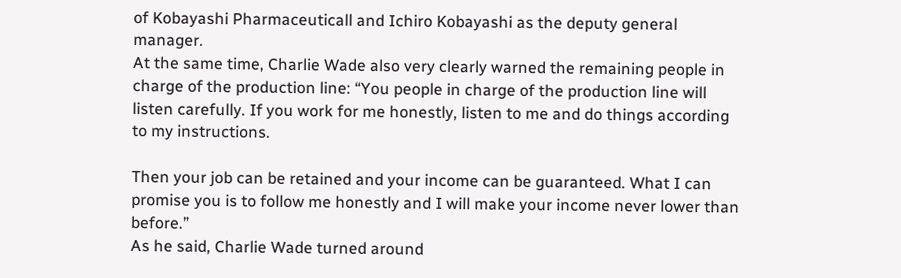of Kobayashi Pharmaceuticall and Ichiro Kobayashi as the deputy general manager.
At the same time, Charlie Wade also very clearly warned the remaining people in charge of the production line: “You people in charge of the production line will listen carefully. If you work for me honestly, listen to me and do things according to my instructions.

Then your job can be retained and your income can be guaranteed. What I can promise you is to follow me honestly and I will make your income never lower than before.”
As he said, Charlie Wade turned around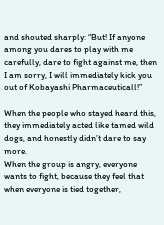and shouted sharply: “But! If anyone among you dares to play with me carefully, dare to fight against me, then I am sorry, I will immediately kick you out of Kobayashi Pharmaceuticall!”

When the people who stayed heard this, they immediately acted like tamed wild dogs, and honestly didn’t dare to say more.
When the group is angry, everyone wants to fight, because they feel that when everyone is tied together,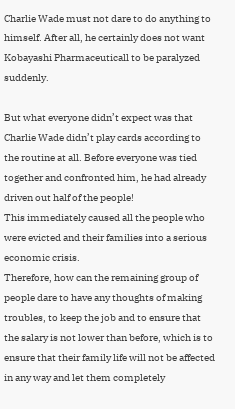Charlie Wade must not dare to do anything to himself. After all, he certainly does not want Kobayashi Pharmaceuticall to be paralyzed suddenly.

But what everyone didn’t expect was that Charlie Wade didn’t play cards according to the routine at all. Before everyone was tied together and confronted him, he had already driven out half of the people!
This immediately caused all the people who were evicted and their families into a serious economic crisis.
Therefore, how can the remaining group of people dare to have any thoughts of making troubles, to keep the job and to ensure that the salary is not lower than before, which is to ensure that their family life will not be affected in any way and let them completely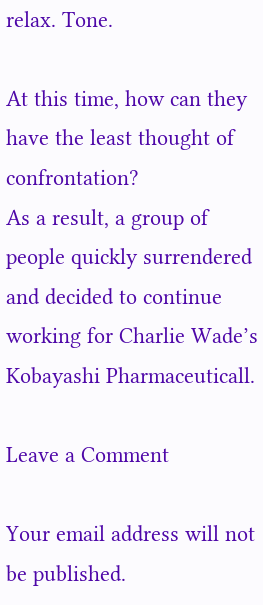relax. Tone.

At this time, how can they have the least thought of confrontation?
As a result, a group of people quickly surrendered and decided to continue working for Charlie Wade’s Kobayashi Pharmaceuticall.

Leave a Comment

Your email address will not be published.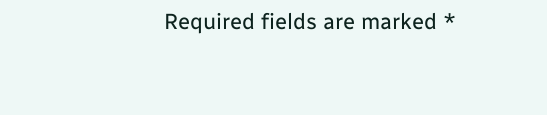Required fields are marked *